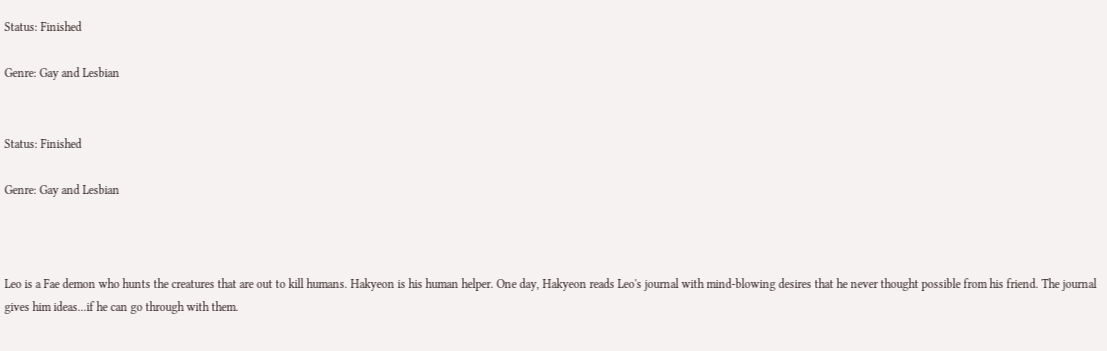Status: Finished

Genre: Gay and Lesbian


Status: Finished

Genre: Gay and Lesbian



Leo is a Fae demon who hunts the creatures that are out to kill humans. Hakyeon is his human helper. One day, Hakyeon reads Leo's journal with mind-blowing desires that he never thought possible from his friend. The journal gives him ideas...if he can go through with them.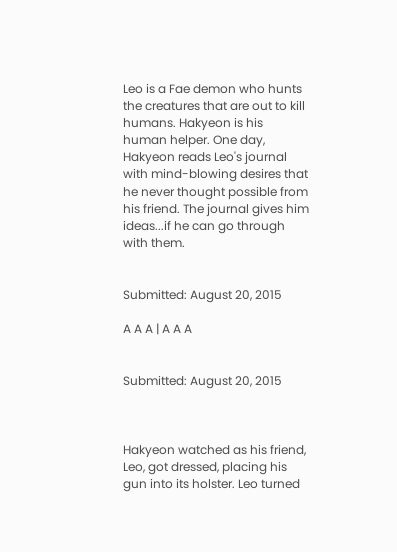Leo is a Fae demon who hunts the creatures that are out to kill humans. Hakyeon is his human helper. One day, Hakyeon reads Leo's journal with mind-blowing desires that he never thought possible from his friend. The journal gives him ideas...if he can go through with them.


Submitted: August 20, 2015

A A A | A A A


Submitted: August 20, 2015



Hakyeon watched as his friend, Leo, got dressed, placing his gun into its holster. Leo turned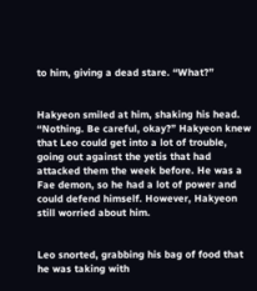to him, giving a dead stare. “What?”


Hakyeon smiled at him, shaking his head. “Nothing. Be careful, okay?” Hakyeon knew that Leo could get into a lot of trouble, going out against the yetis that had attacked them the week before. He was a Fae demon, so he had a lot of power and could defend himself. However, Hakyeon still worried about him.


Leo snorted, grabbing his bag of food that he was taking with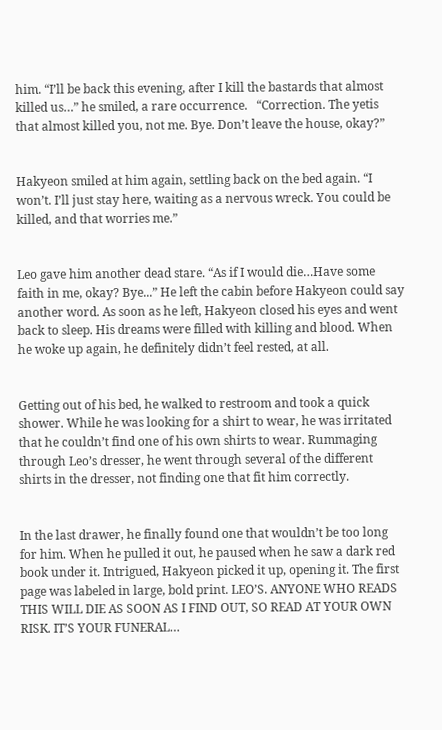him. “I’ll be back this evening, after I kill the bastards that almost killed us…” he smiled, a rare occurrence.   “Correction. The yetis that almost killed you, not me. Bye. Don’t leave the house, okay?”


Hakyeon smiled at him again, settling back on the bed again. “I won’t. I’ll just stay here, waiting as a nervous wreck. You could be killed, and that worries me.”


Leo gave him another dead stare. “As if I would die…Have some faith in me, okay? Bye...” He left the cabin before Hakyeon could say another word. As soon as he left, Hakyeon closed his eyes and went back to sleep. His dreams were filled with killing and blood. When he woke up again, he definitely didn’t feel rested, at all.


Getting out of his bed, he walked to restroom and took a quick shower. While he was looking for a shirt to wear, he was irritated that he couldn’t find one of his own shirts to wear. Rummaging through Leo’s dresser, he went through several of the different shirts in the dresser, not finding one that fit him correctly.


In the last drawer, he finally found one that wouldn’t be too long for him. When he pulled it out, he paused when he saw a dark red book under it. Intrigued, Hakyeon picked it up, opening it. The first page was labeled in large, bold print. LEO’S. ANYONE WHO READS THIS WILL DIE AS SOON AS I FIND OUT, SO READ AT YOUR OWN RISK. IT’S YOUR FUNERAL…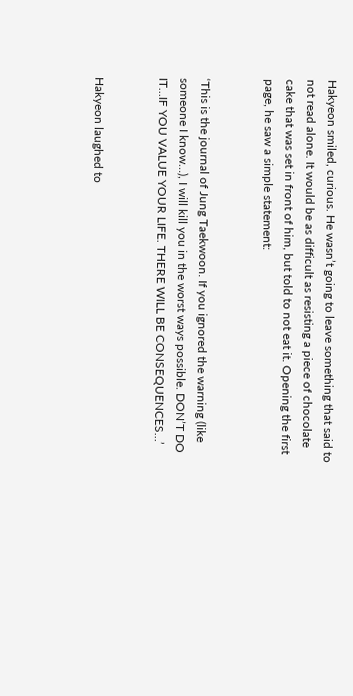Hakyeon smiled, curious. He wasn’t going to leave something that said to not read alone. It would be as difficult as resisting a piece of chocolate cake that was set in front of him, but told to not eat it. Opening the first page, he saw a simple statement:


‘This is the journal of Jung Taekwoon. If you ignored the warning (like someone I know…), I will kill you in the worst ways possible. DON’T DO IT…IF YOU VALUE YOUR LIFE. THERE WILL BE CONSEQUENCES…’


Hakyeon laughed to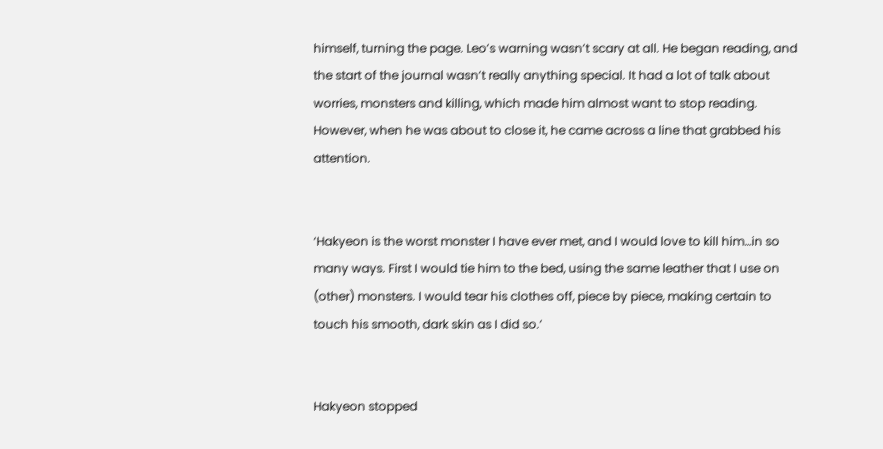himself, turning the page. Leo’s warning wasn’t scary at all. He began reading, and the start of the journal wasn’t really anything special. It had a lot of talk about worries, monsters and killing, which made him almost want to stop reading. However, when he was about to close it, he came across a line that grabbed his attention.


‘Hakyeon is the worst monster I have ever met, and I would love to kill him…in so many ways. First I would tie him to the bed, using the same leather that I use on (other) monsters. I would tear his clothes off, piece by piece, making certain to touch his smooth, dark skin as I did so.’


Hakyeon stopped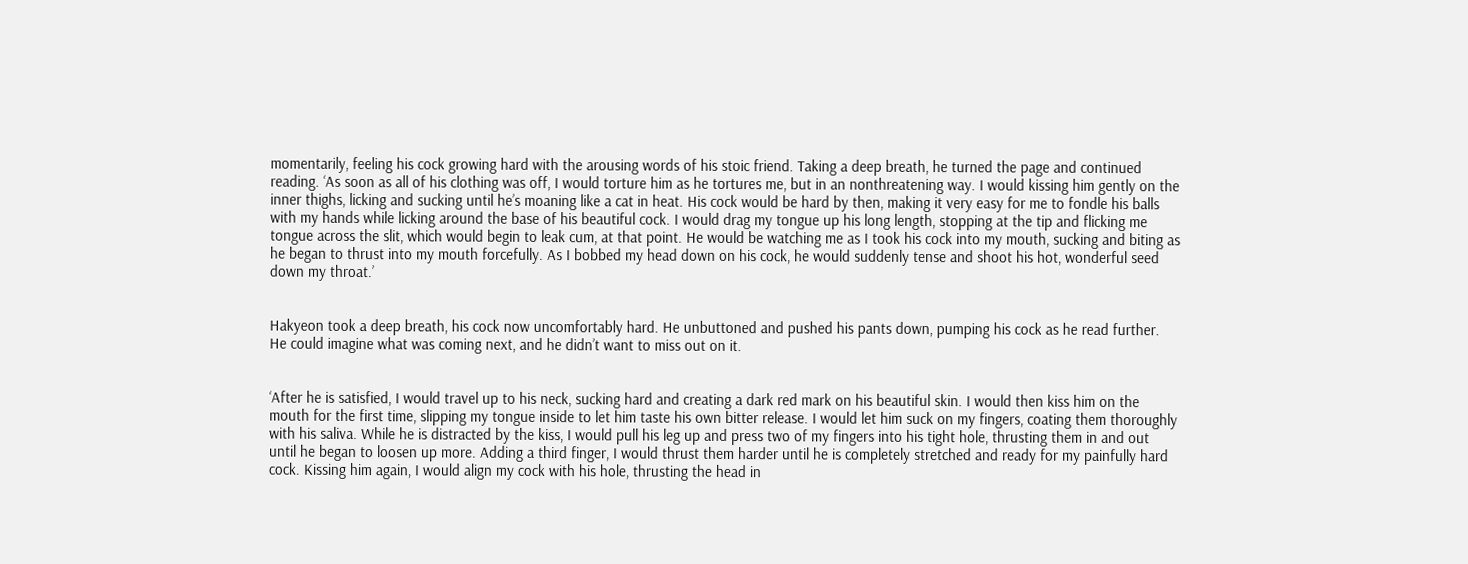momentarily, feeling his cock growing hard with the arousing words of his stoic friend. Taking a deep breath, he turned the page and continued reading. ‘As soon as all of his clothing was off, I would torture him as he tortures me, but in an nonthreatening way. I would kissing him gently on the inner thighs, licking and sucking until he’s moaning like a cat in heat. His cock would be hard by then, making it very easy for me to fondle his balls with my hands while licking around the base of his beautiful cock. I would drag my tongue up his long length, stopping at the tip and flicking me tongue across the slit, which would begin to leak cum, at that point. He would be watching me as I took his cock into my mouth, sucking and biting as he began to thrust into my mouth forcefully. As I bobbed my head down on his cock, he would suddenly tense and shoot his hot, wonderful seed down my throat.’


Hakyeon took a deep breath, his cock now uncomfortably hard. He unbuttoned and pushed his pants down, pumping his cock as he read further. He could imagine what was coming next, and he didn’t want to miss out on it.


‘After he is satisfied, I would travel up to his neck, sucking hard and creating a dark red mark on his beautiful skin. I would then kiss him on the mouth for the first time, slipping my tongue inside to let him taste his own bitter release. I would let him suck on my fingers, coating them thoroughly with his saliva. While he is distracted by the kiss, I would pull his leg up and press two of my fingers into his tight hole, thrusting them in and out until he began to loosen up more. Adding a third finger, I would thrust them harder until he is completely stretched and ready for my painfully hard cock. Kissing him again, I would align my cock with his hole, thrusting the head in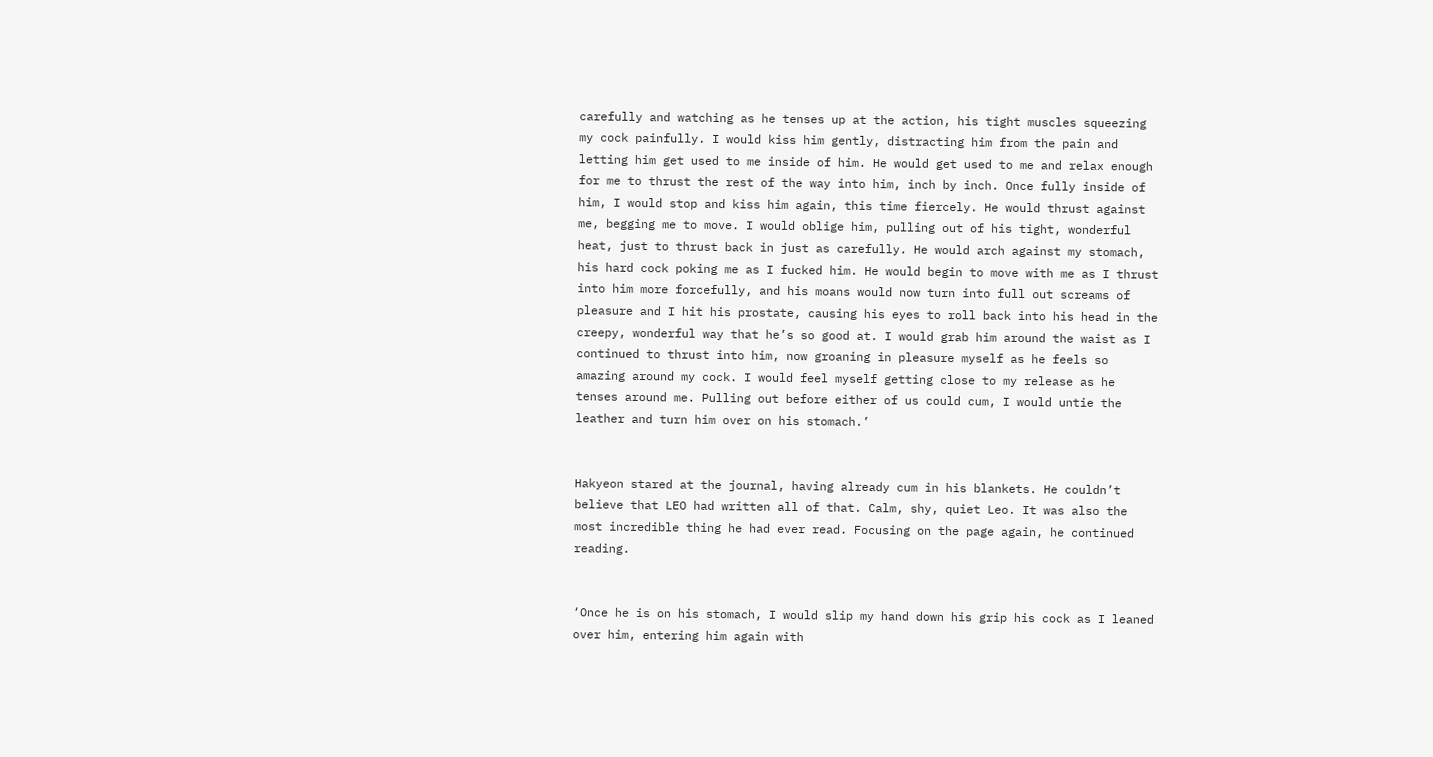carefully and watching as he tenses up at the action, his tight muscles squeezing my cock painfully. I would kiss him gently, distracting him from the pain and letting him get used to me inside of him. He would get used to me and relax enough for me to thrust the rest of the way into him, inch by inch. Once fully inside of him, I would stop and kiss him again, this time fiercely. He would thrust against me, begging me to move. I would oblige him, pulling out of his tight, wonderful heat, just to thrust back in just as carefully. He would arch against my stomach, his hard cock poking me as I fucked him. He would begin to move with me as I thrust into him more forcefully, and his moans would now turn into full out screams of pleasure and I hit his prostate, causing his eyes to roll back into his head in the creepy, wonderful way that he’s so good at. I would grab him around the waist as I continued to thrust into him, now groaning in pleasure myself as he feels so amazing around my cock. I would feel myself getting close to my release as he tenses around me. Pulling out before either of us could cum, I would untie the leather and turn him over on his stomach.’


Hakyeon stared at the journal, having already cum in his blankets. He couldn’t believe that LEO had written all of that. Calm, shy, quiet Leo. It was also the most incredible thing he had ever read. Focusing on the page again, he continued reading.


‘Once he is on his stomach, I would slip my hand down his grip his cock as I leaned over him, entering him again with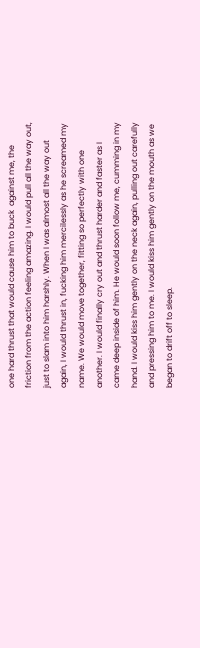one hard thrust that would cause him to buck  against me, the friction from the action feeling amazing. I would pull all the way out, just to slam into him harshly. When I was almost all the way out again, I would thrust in, fucking him mercilessly as he screamed my name. We would move together, fitting so perfectly with one another. I would finally cry out and thrust harder and faster as I came deep inside of him. He would soon follow me, cumming in my hand. I would kiss him gently on the neck again, pulling out carefully and pressing him to me. I would kiss him gently on the mouth as we began to drift off to sleep.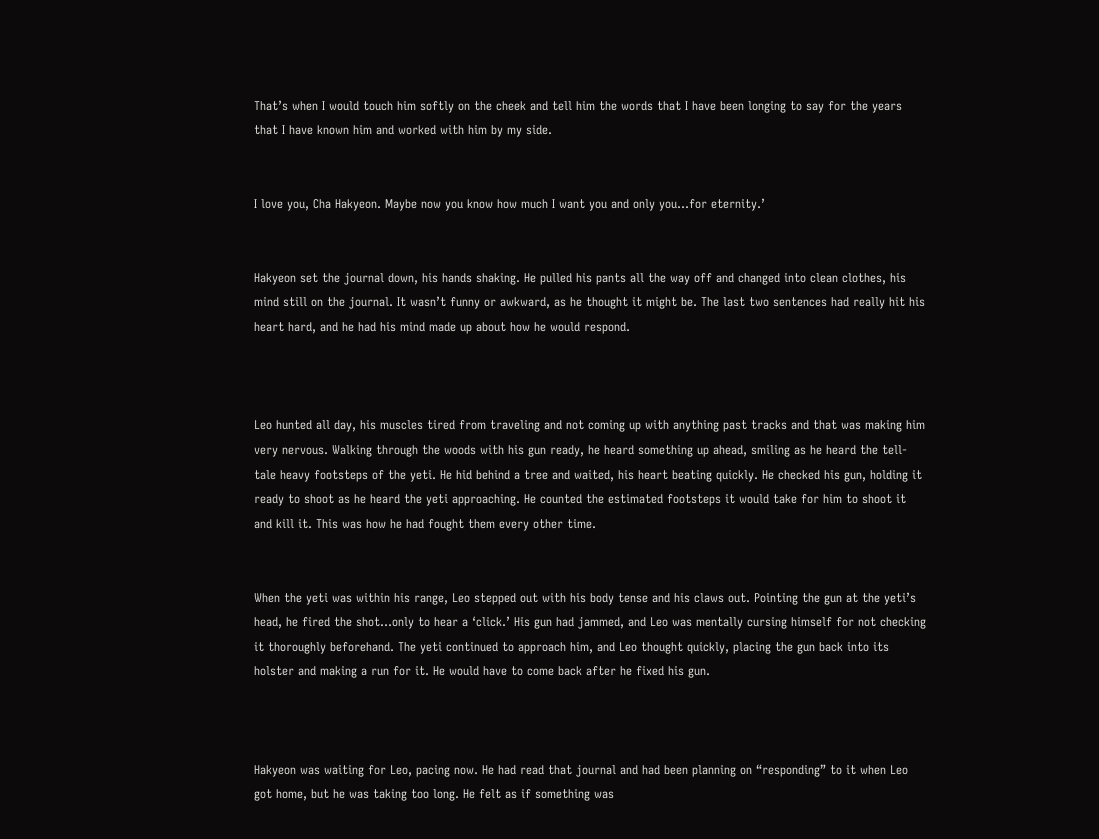That’s when I would touch him softly on the cheek and tell him the words that I have been longing to say for the years that I have known him and worked with him by my side.


I love you, Cha Hakyeon. Maybe now you know how much I want you and only you…for eternity.’


Hakyeon set the journal down, his hands shaking. He pulled his pants all the way off and changed into clean clothes, his mind still on the journal. It wasn’t funny or awkward, as he thought it might be. The last two sentences had really hit his heart hard, and he had his mind made up about how he would respond.



Leo hunted all day, his muscles tired from traveling and not coming up with anything past tracks and that was making him very nervous. Walking through the woods with his gun ready, he heard something up ahead, smiling as he heard the tell-tale heavy footsteps of the yeti. He hid behind a tree and waited, his heart beating quickly. He checked his gun, holding it ready to shoot as he heard the yeti approaching. He counted the estimated footsteps it would take for him to shoot it and kill it. This was how he had fought them every other time.


When the yeti was within his range, Leo stepped out with his body tense and his claws out. Pointing the gun at the yeti’s head, he fired the shot…only to hear a ‘click.’ His gun had jammed, and Leo was mentally cursing himself for not checking it thoroughly beforehand. The yeti continued to approach him, and Leo thought quickly, placing the gun back into its holster and making a run for it. He would have to come back after he fixed his gun.



Hakyeon was waiting for Leo, pacing now. He had read that journal and had been planning on “responding” to it when Leo got home, but he was taking too long. He felt as if something was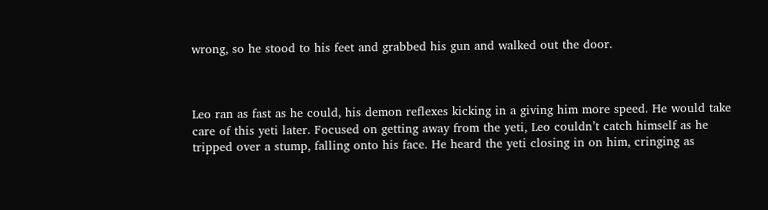wrong, so he stood to his feet and grabbed his gun and walked out the door.



Leo ran as fast as he could, his demon reflexes kicking in a giving him more speed. He would take care of this yeti later. Focused on getting away from the yeti, Leo couldn’t catch himself as he tripped over a stump, falling onto his face. He heard the yeti closing in on him, cringing as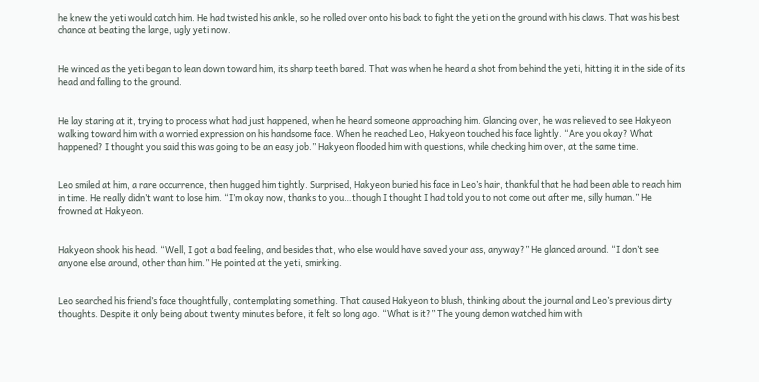he knew the yeti would catch him. He had twisted his ankle, so he rolled over onto his back to fight the yeti on the ground with his claws. That was his best chance at beating the large, ugly yeti now.


He winced as the yeti began to lean down toward him, its sharp teeth bared. That was when he heard a shot from behind the yeti, hitting it in the side of its head and falling to the ground.


He lay staring at it, trying to process what had just happened, when he heard someone approaching him. Glancing over, he was relieved to see Hakyeon walking toward him with a worried expression on his handsome face. When he reached Leo, Hakyeon touched his face lightly. “Are you okay? What happened? I thought you said this was going to be an easy job.” Hakyeon flooded him with questions, while checking him over, at the same time.


Leo smiled at him, a rare occurrence, then hugged him tightly. Surprised, Hakyeon buried his face in Leo’s hair, thankful that he had been able to reach him in time. He really didn’t want to lose him. “I’m okay now, thanks to you…though I thought I had told you to not come out after me, silly human.” He frowned at Hakyeon.


Hakyeon shook his head. “Well, I got a bad feeling, and besides that, who else would have saved your ass, anyway?” He glanced around. “I don’t see anyone else around, other than him.” He pointed at the yeti, smirking.


Leo searched his friend’s face thoughtfully, contemplating something. That caused Hakyeon to blush, thinking about the journal and Leo’s previous dirty thoughts. Despite it only being about twenty minutes before, it felt so long ago. “What is it?” The young demon watched him with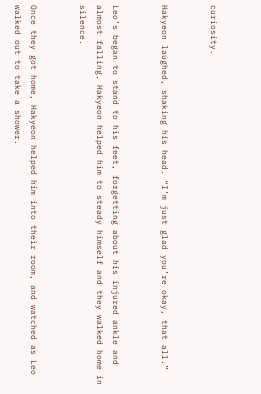curiosity.


Hakyeon laughed, shaking his head. “I’m just glad you’re okay, that all.”


Leo’s began to stand to his feet, forgetting about his injured ankle and almost falling. Hakyeon helped him to steady himself and they walked home in silence.


Once they got home, Hakyeon helped him into their room, and watched as Leo walked out to take a shower.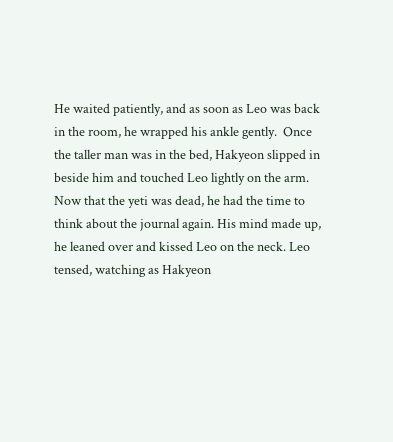He waited patiently, and as soon as Leo was back in the room, he wrapped his ankle gently.  Once the taller man was in the bed, Hakyeon slipped in beside him and touched Leo lightly on the arm. Now that the yeti was dead, he had the time to think about the journal again. His mind made up, he leaned over and kissed Leo on the neck. Leo tensed, watching as Hakyeon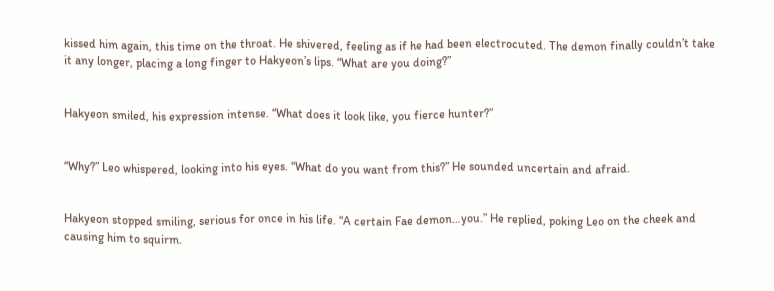kissed him again, this time on the throat. He shivered, feeling as if he had been electrocuted. The demon finally couldn’t take it any longer, placing a long finger to Hakyeon’s lips. “What are you doing?”


Hakyeon smiled, his expression intense. “What does it look like, you fierce hunter?”


“Why?” Leo whispered, looking into his eyes. “What do you want from this?” He sounded uncertain and afraid.


Hakyeon stopped smiling, serious for once in his life. “A certain Fae demon…you.” He replied, poking Leo on the cheek and causing him to squirm.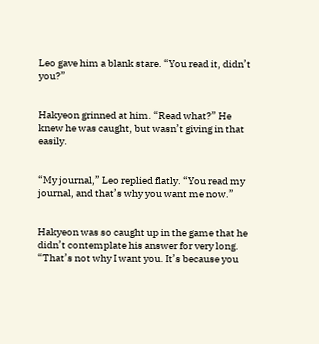Leo gave him a blank stare. “You read it, didn’t you?”


Hakyeon grinned at him. “Read what?” He knew he was caught, but wasn’t giving in that easily.


“My journal,” Leo replied flatly. “You read my journal, and that’s why you want me now.”


Hakyeon was so caught up in the game that he didn’t contemplate his answer for very long. “That’s not why I want you. It’s because you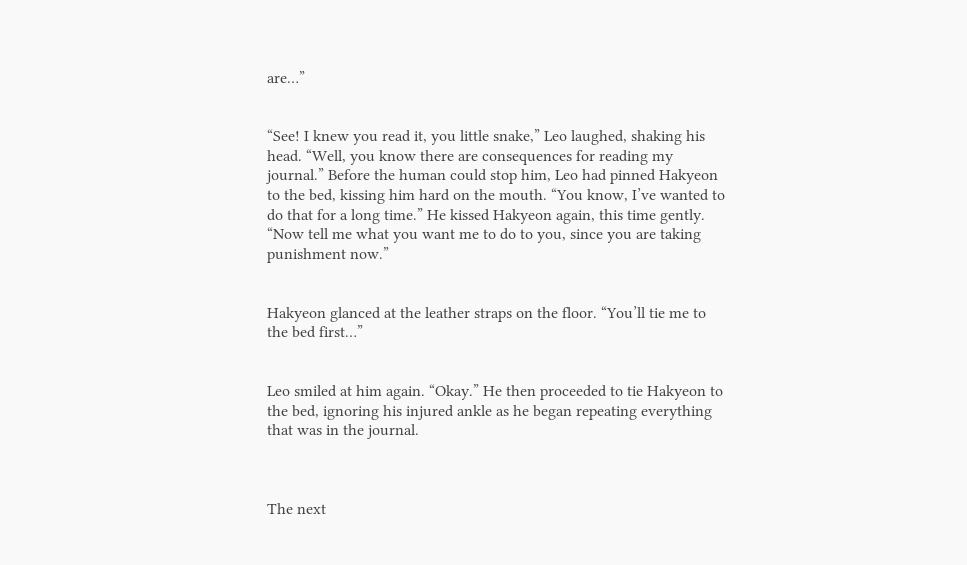are…”


“See! I knew you read it, you little snake,” Leo laughed, shaking his head. “Well, you know there are consequences for reading my journal.” Before the human could stop him, Leo had pinned Hakyeon to the bed, kissing him hard on the mouth. “You know, I’ve wanted to do that for a long time.” He kissed Hakyeon again, this time gently. “Now tell me what you want me to do to you, since you are taking punishment now.”


Hakyeon glanced at the leather straps on the floor. “You’ll tie me to the bed first…”


Leo smiled at him again. “Okay.” He then proceeded to tie Hakyeon to the bed, ignoring his injured ankle as he began repeating everything that was in the journal.



The next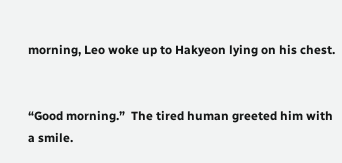morning, Leo woke up to Hakyeon lying on his chest.


“Good morning.”  The tired human greeted him with a smile.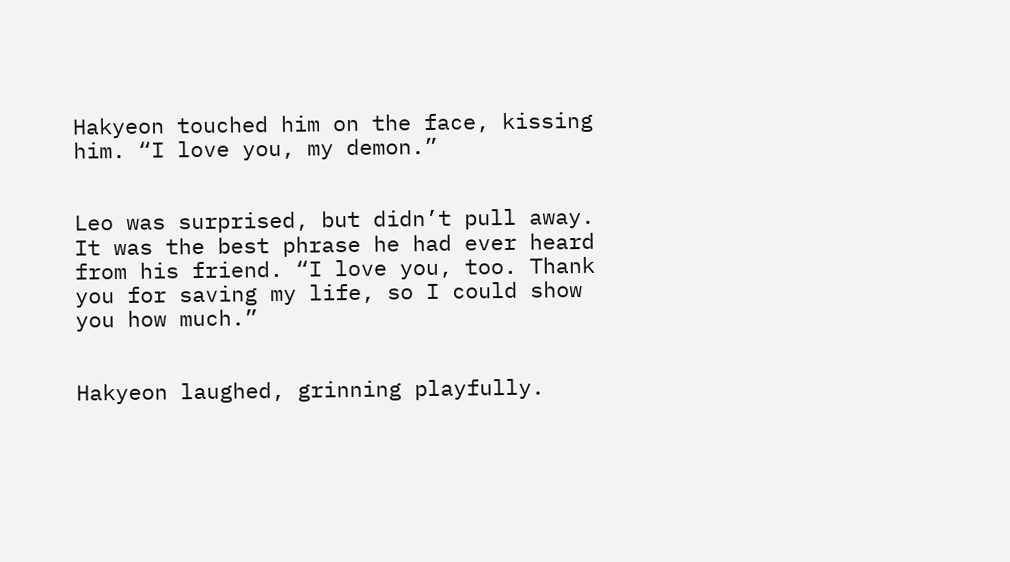Hakyeon touched him on the face, kissing him. “I love you, my demon.”


Leo was surprised, but didn’t pull away. It was the best phrase he had ever heard from his friend. “I love you, too. Thank you for saving my life, so I could show you how much.”


Hakyeon laughed, grinning playfully.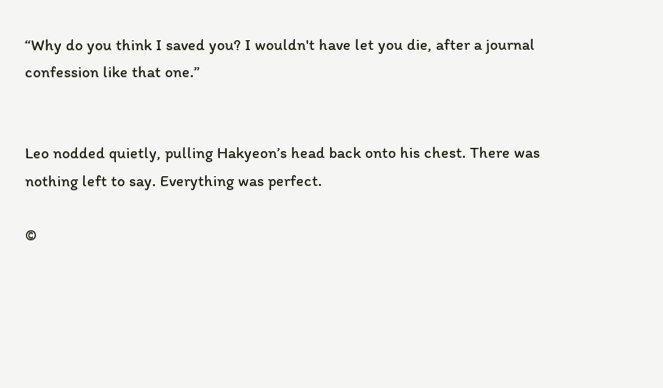“Why do you think I saved you? I wouldn't have let you die, after a journal confession like that one.”


Leo nodded quietly, pulling Hakyeon’s head back onto his chest. There was nothing left to say. Everything was perfect.

©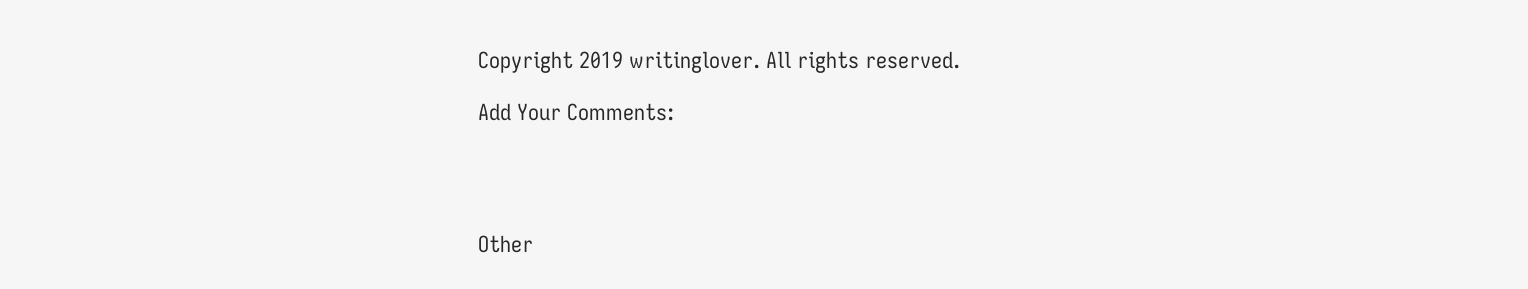Copyright 2019 writinglover. All rights reserved.

Add Your Comments:




Other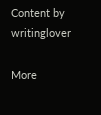Content by writinglover

More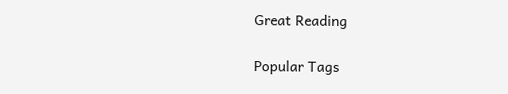Great Reading

Popular Tags